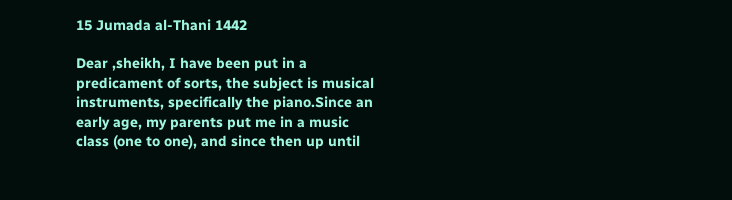15 Jumada al-Thani 1442

Dear ,sheikh, I have been put in a predicament of sorts, the subject is musical instruments, specifically the piano.Since an early age, my parents put me in a music class (one to one), and since then up until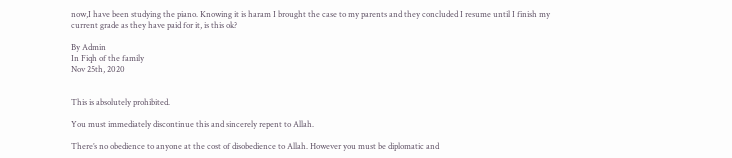now,I have been studying the piano. Knowing it is haram I brought the case to my parents and they concluded I resume until I finish my current grade as they have paid for it, is this ok?

By Admin
In Fiqh of the family
Nov 25th, 2020


This is absolutely prohibited.

You must immediately discontinue this and sincerely repent to Allah.

There’s no obedience to anyone at the cost of disobedience to Allah. However you must be diplomatic and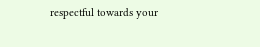respectful towards your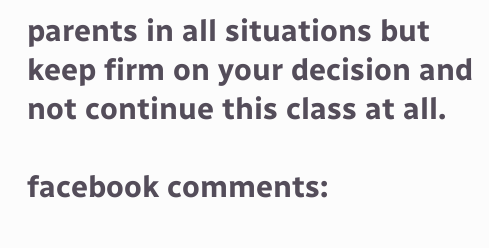parents in all situations but keep firm on your decision and not continue this class at all.

facebook comments: